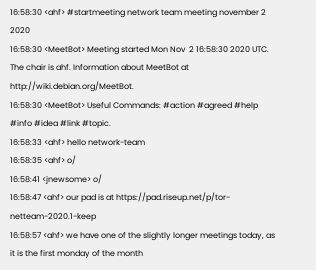16:58:30 <ahf> #startmeeting network team meeting november 2 2020
16:58:30 <MeetBot> Meeting started Mon Nov  2 16:58:30 2020 UTC.  The chair is ahf. Information about MeetBot at http://wiki.debian.org/MeetBot.
16:58:30 <MeetBot> Useful Commands: #action #agreed #help #info #idea #link #topic.
16:58:33 <ahf> hello network-team
16:58:35 <ahf> o/
16:58:41 <jnewsome> o/
16:58:47 <ahf> our pad is at https://pad.riseup.net/p/tor-netteam-2020.1-keep
16:58:57 <ahf> we have one of the slightly longer meetings today, as it is the first monday of the month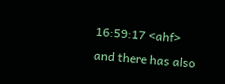16:59:17 <ahf> and there has also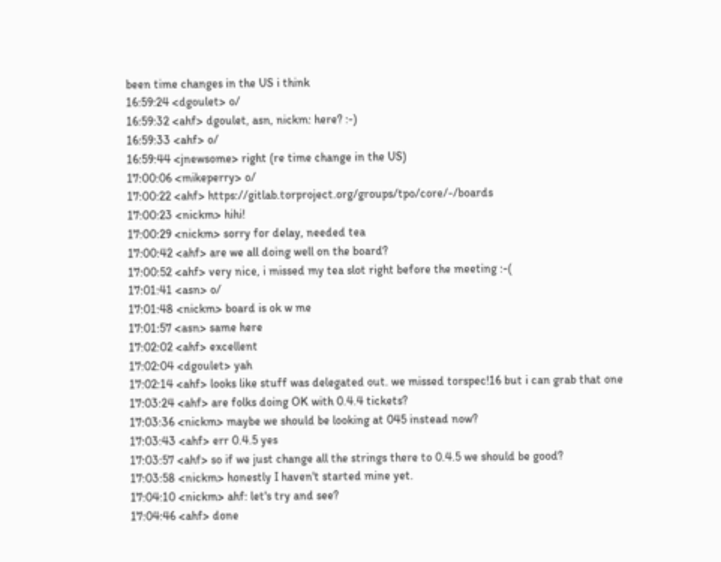been time changes in the US i think
16:59:24 <dgoulet> o/
16:59:32 <ahf> dgoulet, asn, nickm: here? :-)
16:59:33 <ahf> o/
16:59:44 <jnewsome> right (re time change in the US)
17:00:06 <mikeperry> o/
17:00:22 <ahf> https://gitlab.torproject.org/groups/tpo/core/-/boards
17:00:23 <nickm> hihi!
17:00:29 <nickm> sorry for delay, needed tea
17:00:42 <ahf> are we all doing well on the board?
17:00:52 <ahf> very nice, i missed my tea slot right before the meeting :-(
17:01:41 <asn> o/
17:01:48 <nickm> board is ok w me
17:01:57 <asn> same here
17:02:02 <ahf> excellent
17:02:04 <dgoulet> yah
17:02:14 <ahf> looks like stuff was delegated out. we missed torspec!16 but i can grab that one
17:03:24 <ahf> are folks doing OK with 0.4.4 tickets?
17:03:36 <nickm> maybe we should be looking at 045 instead now?
17:03:43 <ahf> err 0.4.5 yes
17:03:57 <ahf> so if we just change all the strings there to 0.4.5 we should be good?
17:03:58 <nickm> honestly I haven't started mine yet.
17:04:10 <nickm> ahf: let's try and see?
17:04:46 <ahf> done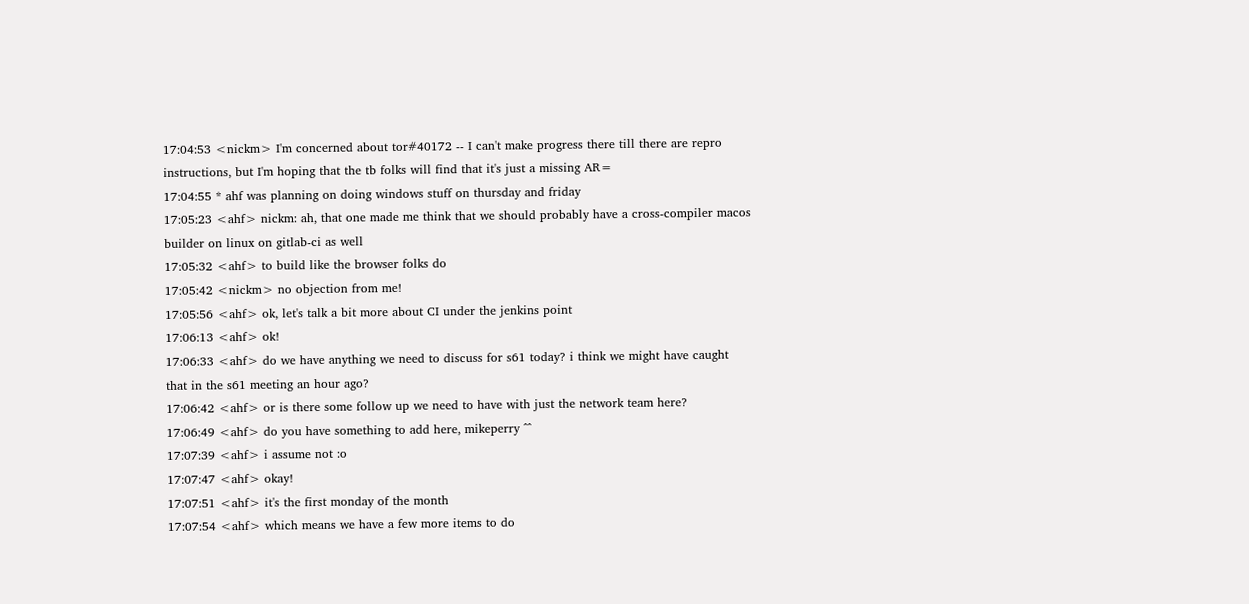17:04:53 <nickm> I'm concerned about tor#40172 -- I can't make progress there till there are repro instructions, but I'm hoping that the tb folks will find that it's just a missing AR=
17:04:55 * ahf was planning on doing windows stuff on thursday and friday
17:05:23 <ahf> nickm: ah, that one made me think that we should probably have a cross-compiler macos builder on linux on gitlab-ci as well
17:05:32 <ahf> to build like the browser folks do
17:05:42 <nickm> no objection from me!
17:05:56 <ahf> ok, let's talk a bit more about CI under the jenkins point
17:06:13 <ahf> ok!
17:06:33 <ahf> do we have anything we need to discuss for s61 today? i think we might have caught that in the s61 meeting an hour ago?
17:06:42 <ahf> or is there some follow up we need to have with just the network team here?
17:06:49 <ahf> do you have something to add here, mikeperry ^^
17:07:39 <ahf> i assume not :o
17:07:47 <ahf> okay!
17:07:51 <ahf> it's the first monday of the month
17:07:54 <ahf> which means we have a few more items to do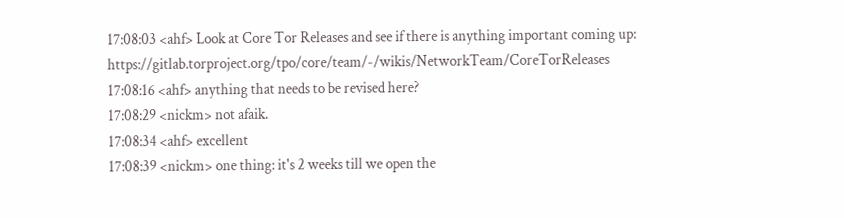17:08:03 <ahf> Look at Core Tor Releases and see if there is anything important coming up: https://gitlab.torproject.org/tpo/core/team/-/wikis/NetworkTeam/CoreTorReleases
17:08:16 <ahf> anything that needs to be revised here?
17:08:29 <nickm> not afaik.
17:08:34 <ahf> excellent
17:08:39 <nickm> one thing: it's 2 weeks till we open the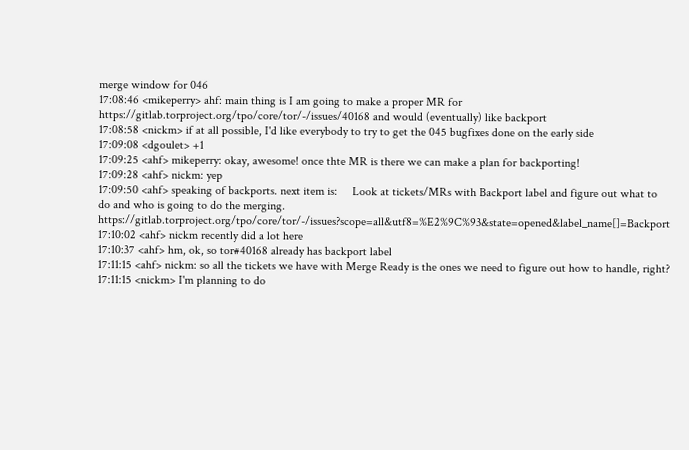merge window for 046
17:08:46 <mikeperry> ahf: main thing is I am going to make a proper MR for https://gitlab.torproject.org/tpo/core/tor/-/issues/40168 and would (eventually) like backport
17:08:58 <nickm> if at all possible, I'd like everybody to try to get the 045 bugfixes done on the early side
17:09:08 <dgoulet> +1
17:09:25 <ahf> mikeperry: okay, awesome! once thte MR is there we can make a plan for backporting!
17:09:28 <ahf> nickm: yep
17:09:50 <ahf> speaking of backports. next item is:     Look at tickets/MRs with Backport label and figure out what to do and who is going to do the merging. https://gitlab.torproject.org/tpo/core/tor/-/issues?scope=all&utf8=%E2%9C%93&state=opened&label_name[]=Backport
17:10:02 <ahf> nickm recently did a lot here
17:10:37 <ahf> hm, ok, so tor#40168 already has backport label
17:11:15 <ahf> nickm: so all the tickets we have with Merge Ready is the ones we need to figure out how to handle, right?
17:11:15 <nickm> I'm planning to do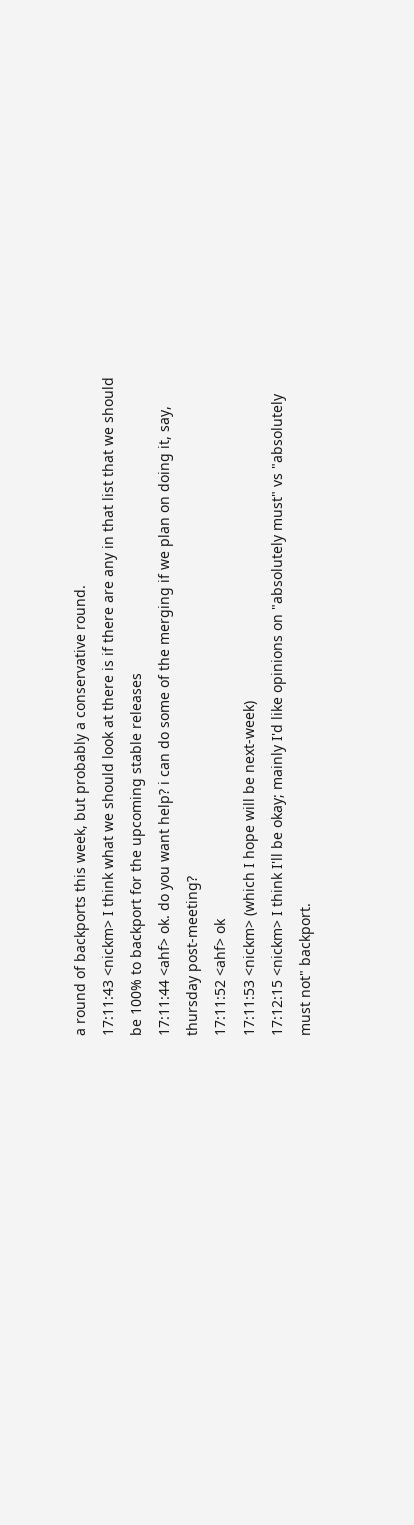a round of backports this week, but probably a conservative round.
17:11:43 <nickm> I think what we should look at there is if there are any in that list that we should be 100% to backport for the upcoming stable releases
17:11:44 <ahf> ok. do you want help? i can do some of the merging if we plan on doing it, say, thursday post-meeting?
17:11:52 <ahf> ok
17:11:53 <nickm> (which I hope will be next-week)
17:12:15 <nickm> I think I'll be okay; mainly I'd like opinions on "absolutely must" vs "absolutely must not" backport.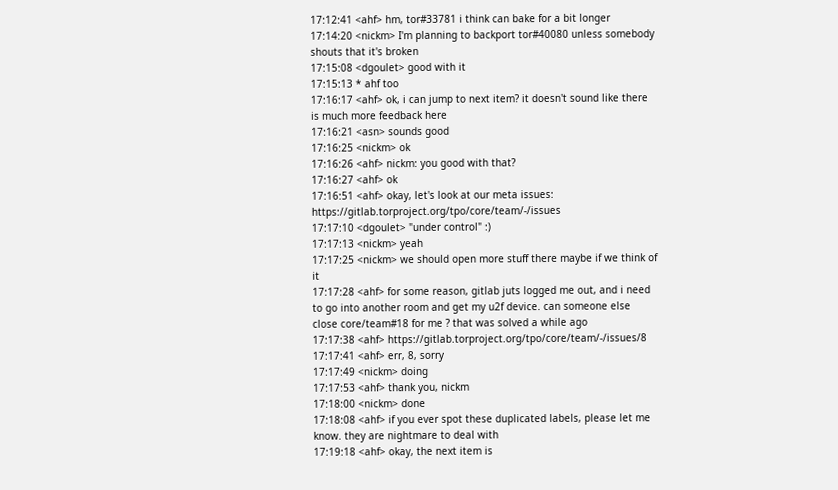17:12:41 <ahf> hm, tor#33781 i think can bake for a bit longer
17:14:20 <nickm> I'm planning to backport tor#40080 unless somebody shouts that it's broken
17:15:08 <dgoulet> good with it
17:15:13 * ahf too
17:16:17 <ahf> ok, i can jump to next item? it doesn't sound like there is much more feedback here
17:16:21 <asn> sounds good
17:16:25 <nickm> ok
17:16:26 <ahf> nickm: you good with that?
17:16:27 <ahf> ok
17:16:51 <ahf> okay, let's look at our meta issues: https://gitlab.torproject.org/tpo/core/team/-/issues
17:17:10 <dgoulet> "under control" :)
17:17:13 <nickm> yeah
17:17:25 <nickm> we should open more stuff there maybe if we think of it
17:17:28 <ahf> for some reason, gitlab juts logged me out, and i need to go into another room and get my u2f device. can someone else close core/team#18 for me ? that was solved a while ago
17:17:38 <ahf> https://gitlab.torproject.org/tpo/core/team/-/issues/8
17:17:41 <ahf> err, 8, sorry
17:17:49 <nickm> doing
17:17:53 <ahf> thank you, nickm
17:18:00 <nickm> done
17:18:08 <ahf> if you ever spot these duplicated labels, please let me know. they are nightmare to deal with
17:19:18 <ahf> okay, the next item is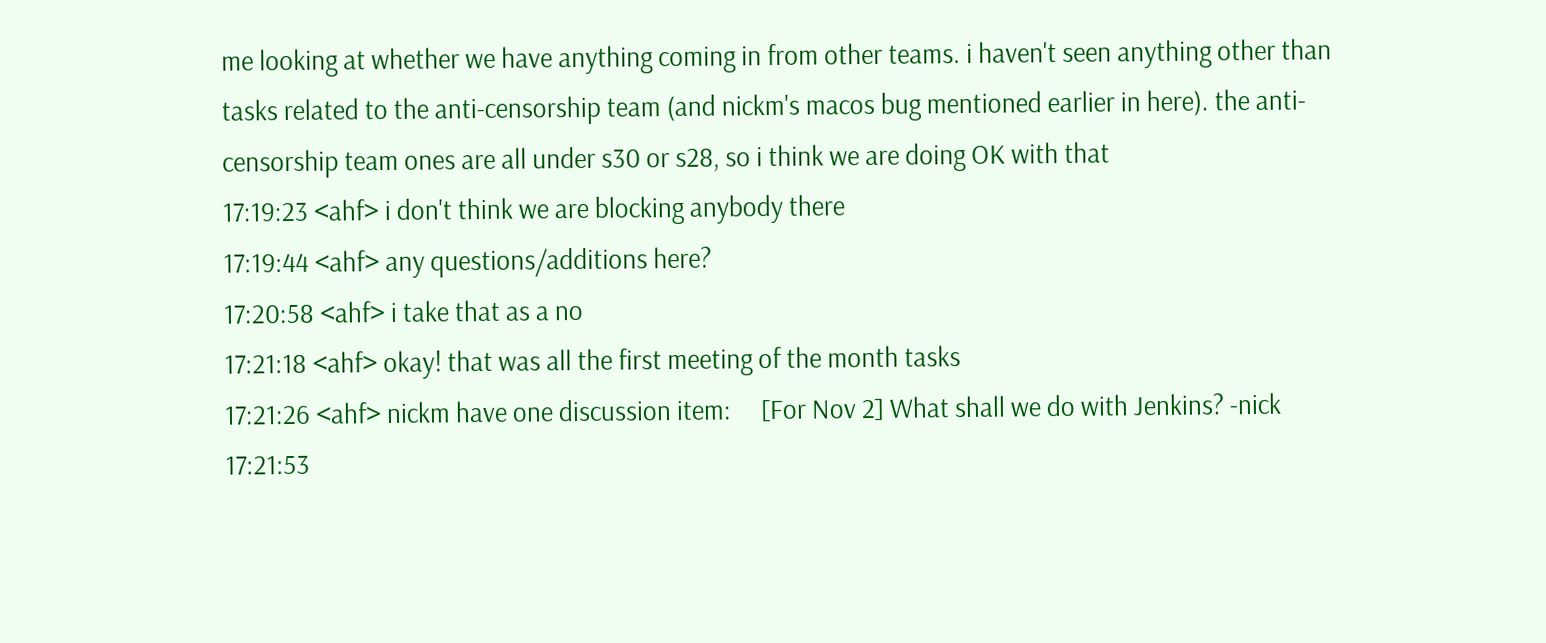me looking at whether we have anything coming in from other teams. i haven't seen anything other than tasks related to the anti-censorship team (and nickm's macos bug mentioned earlier in here). the anti-censorship team ones are all under s30 or s28, so i think we are doing OK with that
17:19:23 <ahf> i don't think we are blocking anybody there
17:19:44 <ahf> any questions/additions here?
17:20:58 <ahf> i take that as a no
17:21:18 <ahf> okay! that was all the first meeting of the month tasks
17:21:26 <ahf> nickm have one discussion item:     [For Nov 2] What shall we do with Jenkins? -nick
17:21:53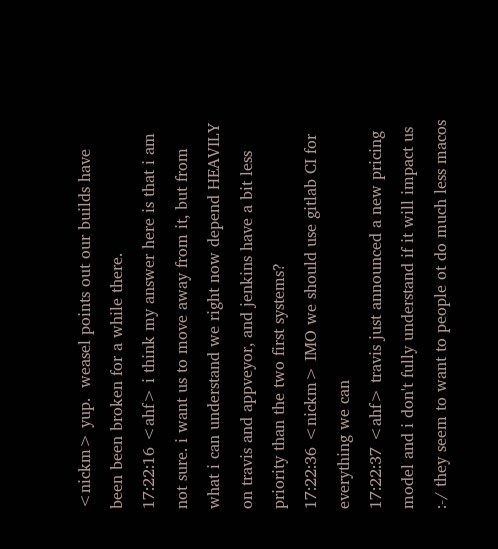<nickm> yup.  weasel points out our builds have been been broken for a while there.
17:22:16 <ahf> i think my answer here is that i am not sure. i want us to move away from it, but from what i can understand we right now depend HEAVILY on travis and appveyor, and jenkins have a bit less priority than the two first systems?
17:22:36 <nickm> IMO we should use gitlab CI for everything we can
17:22:37 <ahf> travis just announced a new pricing model and i don't fully understand if it will impact us :-/ they seem to want to people ot do much less macos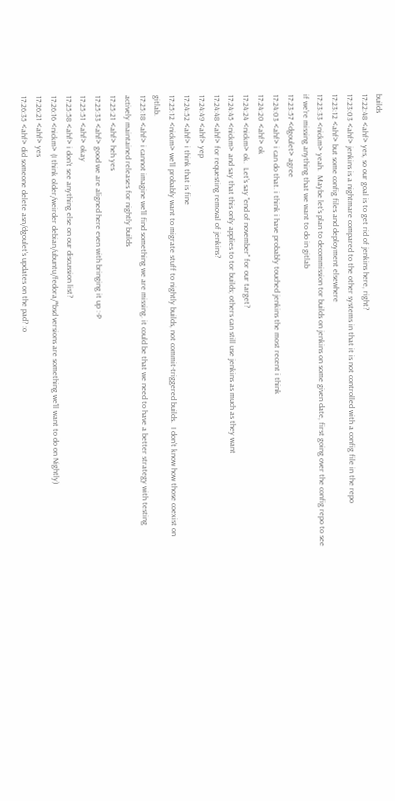builds
17:22:48 <ahf> yes, so our goal is to get rid of jenkins here, right?
17:23:03 <ahf> jenkins is a nightmare compared to the other systems in that it is not controlled with a config file in the repo
17:23:12 <ahf> but some config files and deployment elsewhere
17:23:33 <nickm> yeah.  Maybe let's plan to decommission tor builds on jenkins on some given date, first going over the config repo to see if we're missing anything that we want to do in gitlab
17:23:57 <dgoulet> agree
17:24:03 <ahf> i can do that. i think i have probably touched jenkins the most recent i think
17:24:20 <ahf> ok
17:24:24 <nickm> ok.  Let's say "end of november" for our target?
17:24:45 <nickm> and say that this only applies to tor builds; others can still use jenkins as much as they want
17:24:48 <ahf> for requesting removal of jenkins?
17:24:49 <ahf> yep
17:24:52 <ahf> i think that is fine
17:25:12 <nickm> we'll probably want to migrate stuff to nightly builds, not commit-triggered builds.  I don't know how those coexist on gitlab.
17:25:18 <ahf> i cannot imagine we'll find something we are missing. it could be that we need to have a better strategy with testing actively maintained releases for nightly builds
17:25:21 <ahf> heh yes
17:25:33 <ahf> good we are aligned here even with bringing it up :-P
17:25:51 <ahf> okay
17:25:58 <ahf> i don't see anything else on our discussion list?
17:26:16 <nickm> (I think older/weirder debian/ubuntu/fedora/*bsd versions are something we'll want to do on Nightly)
17:26:21 <ahf> yes
17:26:35 <ahf> did someone delete asn/dgoulet's updates on the pad? :o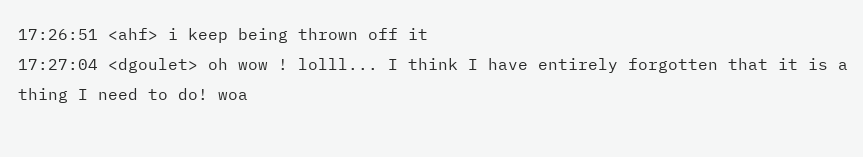17:26:51 <ahf> i keep being thrown off it
17:27:04 <dgoulet> oh wow ! lolll... I think I have entirely forgotten that it is a thing I need to do! woa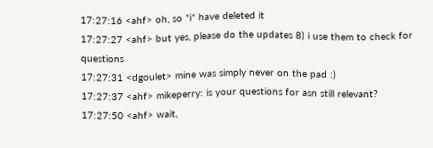17:27:16 <ahf> oh, so *i* have deleted it
17:27:27 <ahf> but yes, please do the updates 8) i use them to check for questions
17:27:31 <dgoulet> mine was simply never on the pad :)
17:27:37 <ahf> mikeperry: is your questions for asn still relevant?
17:27:50 <ahf> wait,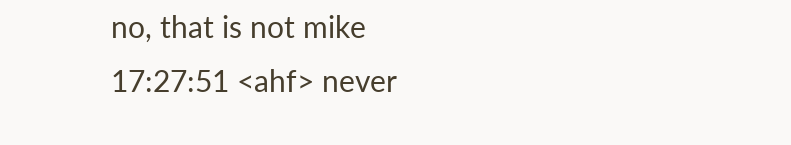no, that is not mike
17:27:51 <ahf> never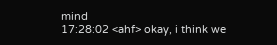mind
17:28:02 <ahf> okay, i think we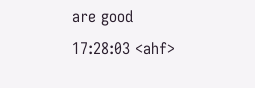are good
17:28:03 <ahf>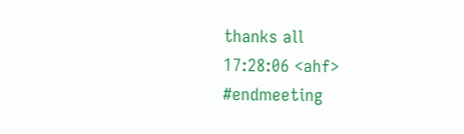thanks all
17:28:06 <ahf> #endmeeting